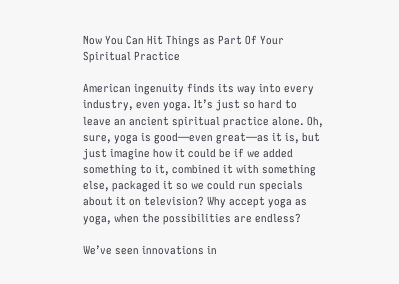Now You Can Hit Things as Part Of Your Spiritual Practice

American ingenuity finds its way into every industry, even yoga. It’s just so hard to leave an ancient spiritual practice alone. Oh, sure, yoga is good—even great—as it is, but just imagine how it could be if we added something to it, combined it with something else, packaged it so we could run specials about it on television? Why accept yoga as yoga, when the possibilities are endless?

We’ve seen innovations in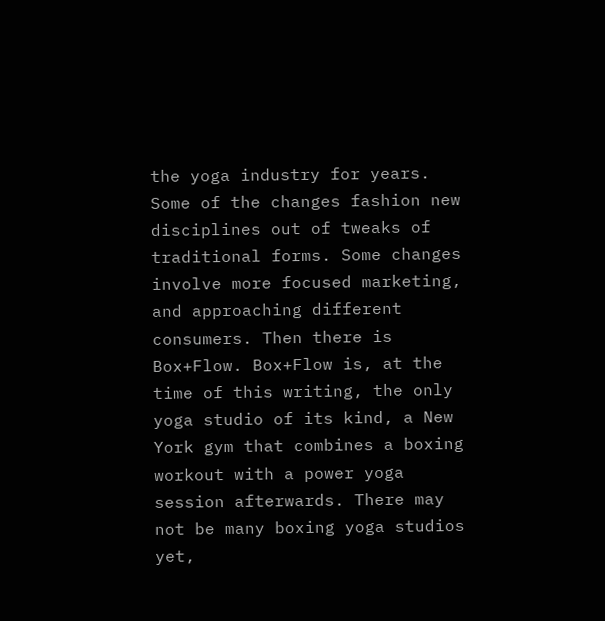the yoga industry for years. Some of the changes fashion new disciplines out of tweaks of traditional forms. Some changes involve more focused marketing, and approaching different consumers. Then there is Box+Flow. Box+Flow is, at the time of this writing, the only yoga studio of its kind, a New York gym that combines a boxing workout with a power yoga session afterwards. There may not be many boxing yoga studios yet,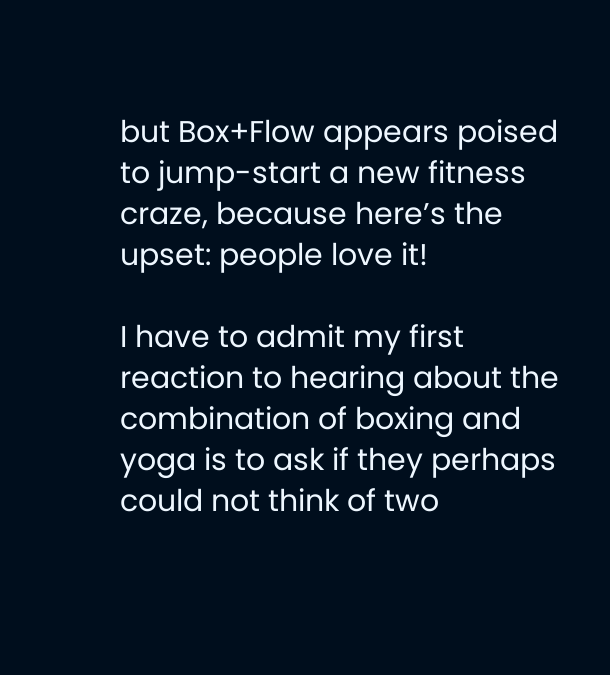but Box+Flow appears poised to jump-start a new fitness craze, because here’s the upset: people love it!

I have to admit my first reaction to hearing about the combination of boxing and yoga is to ask if they perhaps could not think of two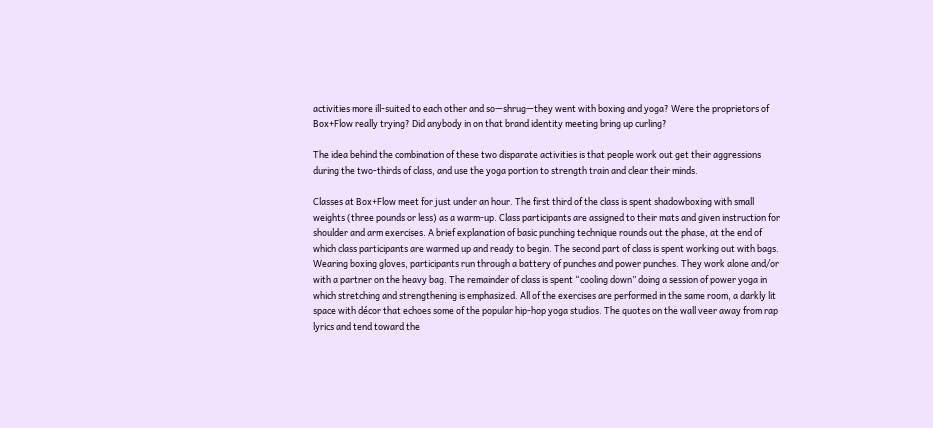activities more ill-suited to each other and so—shrug—they went with boxing and yoga? Were the proprietors of Box+Flow really trying? Did anybody in on that brand identity meeting bring up curling?

The idea behind the combination of these two disparate activities is that people work out get their aggressions during the two-thirds of class, and use the yoga portion to strength train and clear their minds.

Classes at Box+Flow meet for just under an hour. The first third of the class is spent shadowboxing with small weights (three pounds or less) as a warm-up. Class participants are assigned to their mats and given instruction for shoulder and arm exercises. A brief explanation of basic punching technique rounds out the phase, at the end of which class participants are warmed up and ready to begin. The second part of class is spent working out with bags. Wearing boxing gloves, participants run through a battery of punches and power punches. They work alone and/or with a partner on the heavy bag. The remainder of class is spent “cooling down” doing a session of power yoga in which stretching and strengthening is emphasized. All of the exercises are performed in the same room, a darkly lit space with décor that echoes some of the popular hip-hop yoga studios. The quotes on the wall veer away from rap lyrics and tend toward the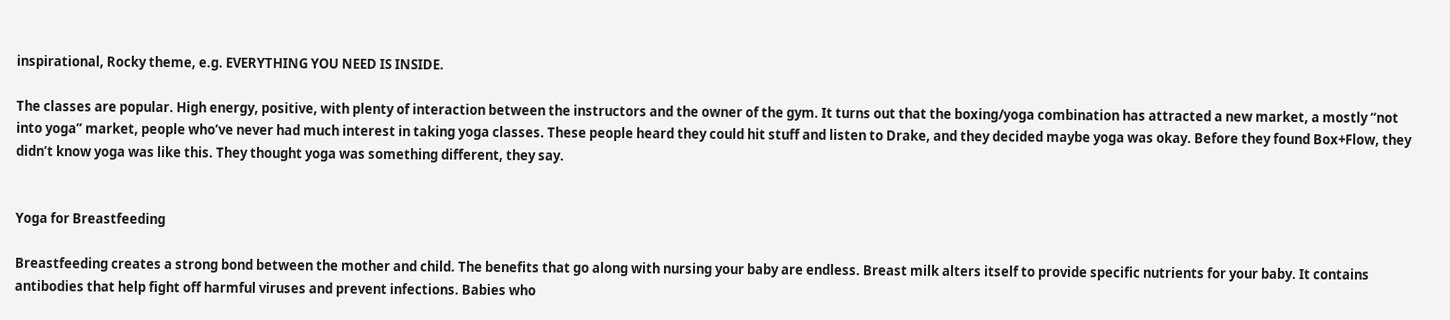inspirational, Rocky theme, e.g. EVERYTHING YOU NEED IS INSIDE.

The classes are popular. High energy, positive, with plenty of interaction between the instructors and the owner of the gym. It turns out that the boxing/yoga combination has attracted a new market, a mostly “not into yoga” market, people who’ve never had much interest in taking yoga classes. These people heard they could hit stuff and listen to Drake, and they decided maybe yoga was okay. Before they found Box+Flow, they didn’t know yoga was like this. They thought yoga was something different, they say.


Yoga for Breastfeeding

Breastfeeding creates a strong bond between the mother and child. The benefits that go along with nursing your baby are endless. Breast milk alters itself to provide specific nutrients for your baby. It contains antibodies that help fight off harmful viruses and prevent infections. Babies who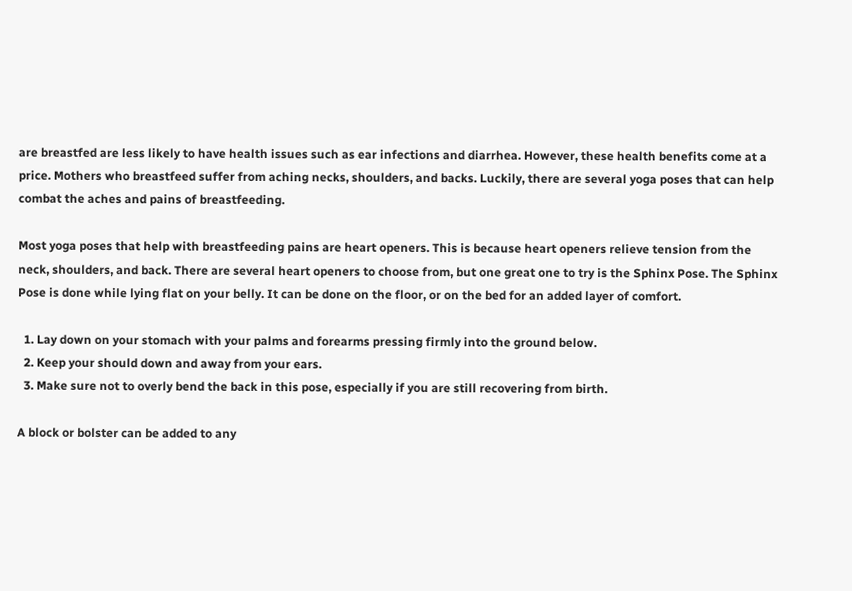are breastfed are less likely to have health issues such as ear infections and diarrhea. However, these health benefits come at a price. Mothers who breastfeed suffer from aching necks, shoulders, and backs. Luckily, there are several yoga poses that can help combat the aches and pains of breastfeeding.

Most yoga poses that help with breastfeeding pains are heart openers. This is because heart openers relieve tension from the neck, shoulders, and back. There are several heart openers to choose from, but one great one to try is the Sphinx Pose. The Sphinx Pose is done while lying flat on your belly. It can be done on the floor, or on the bed for an added layer of comfort.

  1. Lay down on your stomach with your palms and forearms pressing firmly into the ground below.
  2. Keep your should down and away from your ears.
  3. Make sure not to overly bend the back in this pose, especially if you are still recovering from birth.

A block or bolster can be added to any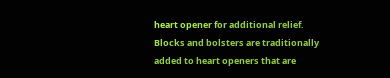heart opener for additional relief. Blocks and bolsters are traditionally added to heart openers that are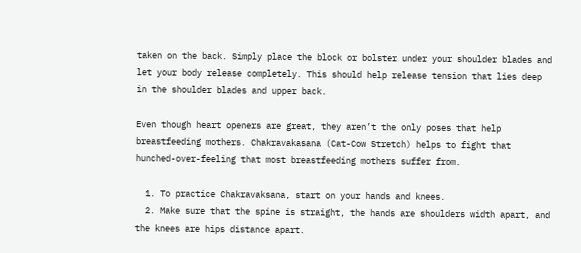taken on the back. Simply place the block or bolster under your shoulder blades and let your body release completely. This should help release tension that lies deep in the shoulder blades and upper back.

Even though heart openers are great, they aren’t the only poses that help breastfeeding mothers. Chakravakasana (Cat-Cow Stretch) helps to fight that hunched-over-feeling that most breastfeeding mothers suffer from.

  1. To practice Chakravaksana, start on your hands and knees.
  2. Make sure that the spine is straight, the hands are shoulders width apart, and the knees are hips distance apart.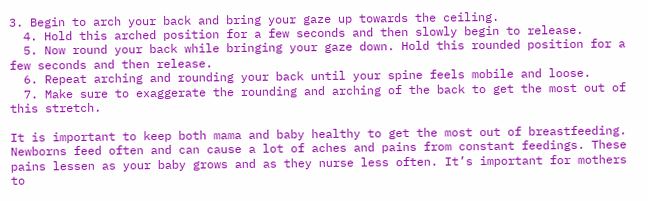3. Begin to arch your back and bring your gaze up towards the ceiling.
  4. Hold this arched position for a few seconds and then slowly begin to release.
  5. Now round your back while bringing your gaze down. Hold this rounded position for a few seconds and then release.
  6. Repeat arching and rounding your back until your spine feels mobile and loose.
  7. Make sure to exaggerate the rounding and arching of the back to get the most out of this stretch.

It is important to keep both mama and baby healthy to get the most out of breastfeeding. Newborns feed often and can cause a lot of aches and pains from constant feedings. These pains lessen as your baby grows and as they nurse less often. It’s important for mothers to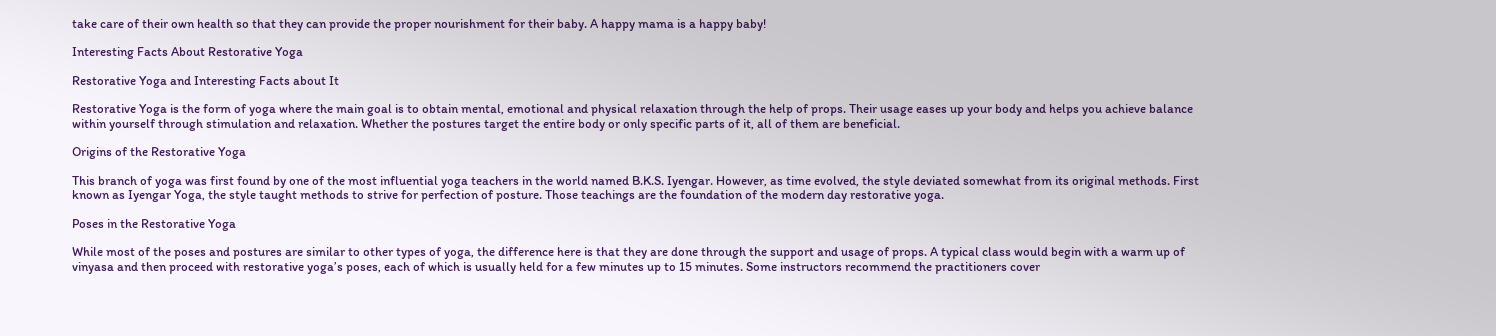take care of their own health so that they can provide the proper nourishment for their baby. A happy mama is a happy baby!

Interesting Facts About Restorative Yoga

Restorative Yoga and Interesting Facts about It

Restorative Yoga is the form of yoga where the main goal is to obtain mental, emotional and physical relaxation through the help of props. Their usage eases up your body and helps you achieve balance within yourself through stimulation and relaxation. Whether the postures target the entire body or only specific parts of it, all of them are beneficial.

Origins of the Restorative Yoga

This branch of yoga was first found by one of the most influential yoga teachers in the world named B.K.S. Iyengar. However, as time evolved, the style deviated somewhat from its original methods. First known as Iyengar Yoga, the style taught methods to strive for perfection of posture. Those teachings are the foundation of the modern day restorative yoga.

Poses in the Restorative Yoga

While most of the poses and postures are similar to other types of yoga, the difference here is that they are done through the support and usage of props. A typical class would begin with a warm up of vinyasa and then proceed with restorative yoga’s poses, each of which is usually held for a few minutes up to 15 minutes. Some instructors recommend the practitioners cover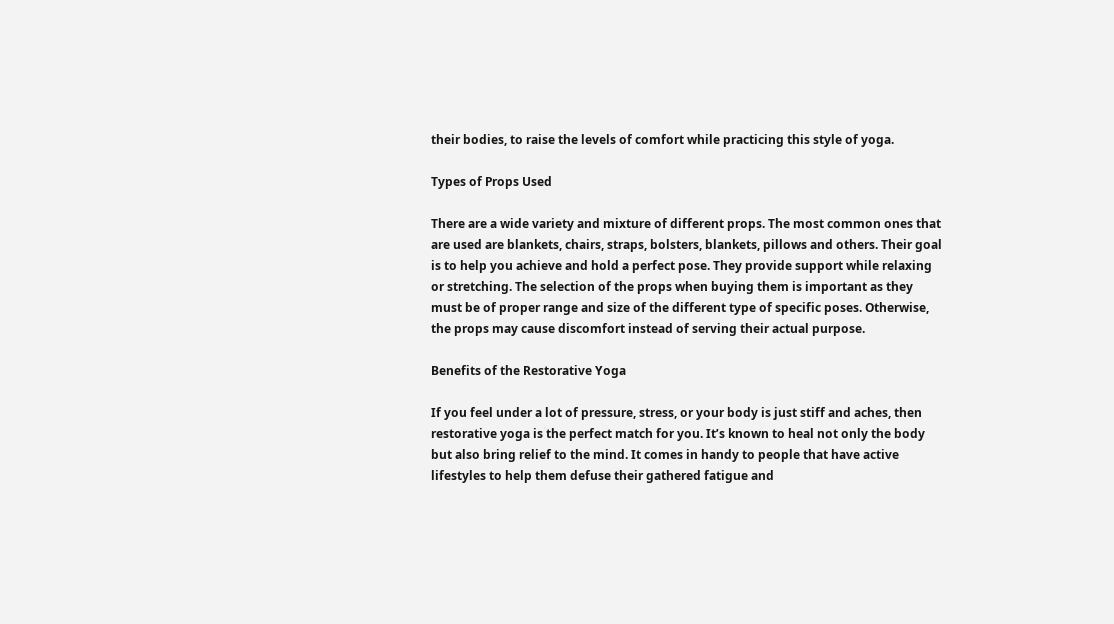their bodies, to raise the levels of comfort while practicing this style of yoga.

Types of Props Used

There are a wide variety and mixture of different props. The most common ones that are used are blankets, chairs, straps, bolsters, blankets, pillows and others. Their goal is to help you achieve and hold a perfect pose. They provide support while relaxing or stretching. The selection of the props when buying them is important as they must be of proper range and size of the different type of specific poses. Otherwise, the props may cause discomfort instead of serving their actual purpose.

Benefits of the Restorative Yoga

If you feel under a lot of pressure, stress, or your body is just stiff and aches, then restorative yoga is the perfect match for you. It’s known to heal not only the body but also bring relief to the mind. It comes in handy to people that have active lifestyles to help them defuse their gathered fatigue and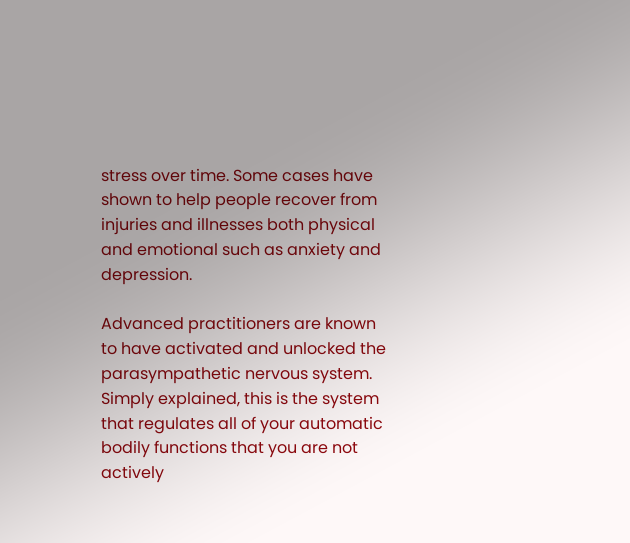stress over time. Some cases have shown to help people recover from injuries and illnesses both physical and emotional such as anxiety and depression.

Advanced practitioners are known to have activated and unlocked the parasympathetic nervous system. Simply explained, this is the system that regulates all of your automatic bodily functions that you are not actively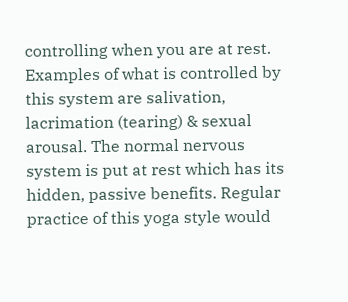controlling when you are at rest. Examples of what is controlled by this system are salivation, lacrimation (tearing) & sexual arousal. The normal nervous system is put at rest which has its hidden, passive benefits. Regular practice of this yoga style would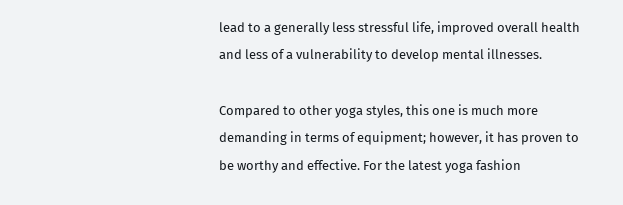lead to a generally less stressful life, improved overall health and less of a vulnerability to develop mental illnesses.

Compared to other yoga styles, this one is much more demanding in terms of equipment; however, it has proven to be worthy and effective. For the latest yoga fashion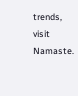trends, visit Namaste.